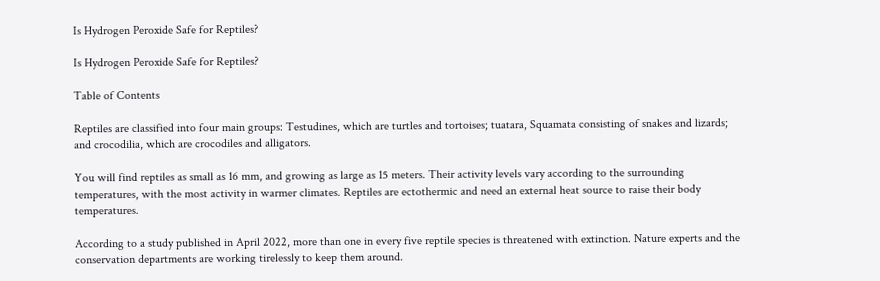Is Hydrogen Peroxide Safe for Reptiles?

Is Hydrogen Peroxide Safe for Reptiles?

Table of Contents

Reptiles are classified into four main groups: Testudines, which are turtles and tortoises; tuatara, Squamata consisting of snakes and lizards; and crocodilia, which are crocodiles and alligators.

You will find reptiles as small as 16 mm, and growing as large as 15 meters. Their activity levels vary according to the surrounding temperatures, with the most activity in warmer climates. Reptiles are ectothermic and need an external heat source to raise their body temperatures.

According to a study published in April 2022, more than one in every five reptile species is threatened with extinction. Nature experts and the conservation departments are working tirelessly to keep them around.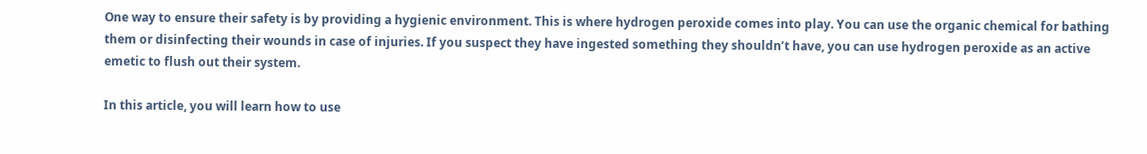One way to ensure their safety is by providing a hygienic environment. This is where hydrogen peroxide comes into play. You can use the organic chemical for bathing them or disinfecting their wounds in case of injuries. If you suspect they have ingested something they shouldn’t have, you can use hydrogen peroxide as an active emetic to flush out their system.

In this article, you will learn how to use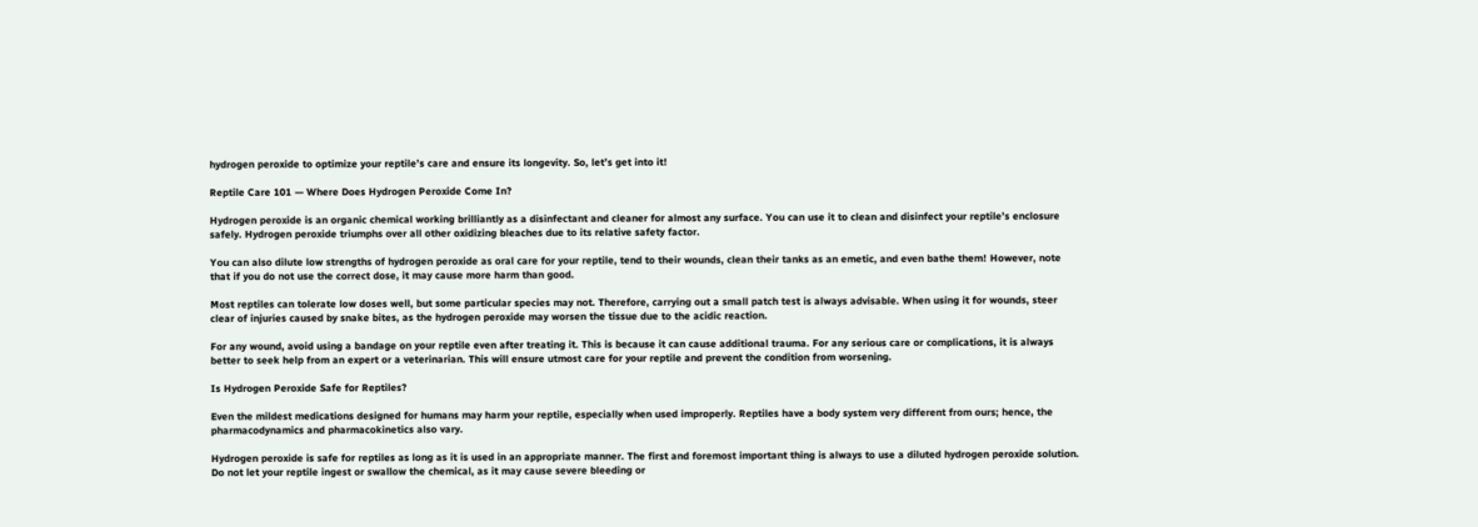hydrogen peroxide to optimize your reptile’s care and ensure its longevity. So, let’s get into it!

Reptile Care 101 — Where Does Hydrogen Peroxide Come In?

Hydrogen peroxide is an organic chemical working brilliantly as a disinfectant and cleaner for almost any surface. You can use it to clean and disinfect your reptile’s enclosure safely. Hydrogen peroxide triumphs over all other oxidizing bleaches due to its relative safety factor.

You can also dilute low strengths of hydrogen peroxide as oral care for your reptile, tend to their wounds, clean their tanks as an emetic, and even bathe them! However, note that if you do not use the correct dose, it may cause more harm than good.

Most reptiles can tolerate low doses well, but some particular species may not. Therefore, carrying out a small patch test is always advisable. When using it for wounds, steer clear of injuries caused by snake bites, as the hydrogen peroxide may worsen the tissue due to the acidic reaction.

For any wound, avoid using a bandage on your reptile even after treating it. This is because it can cause additional trauma. For any serious care or complications, it is always better to seek help from an expert or a veterinarian. This will ensure utmost care for your reptile and prevent the condition from worsening.

Is Hydrogen Peroxide Safe for Reptiles?

Even the mildest medications designed for humans may harm your reptile, especially when used improperly. Reptiles have a body system very different from ours; hence, the pharmacodynamics and pharmacokinetics also vary.

Hydrogen peroxide is safe for reptiles as long as it is used in an appropriate manner. The first and foremost important thing is always to use a diluted hydrogen peroxide solution. Do not let your reptile ingest or swallow the chemical, as it may cause severe bleeding or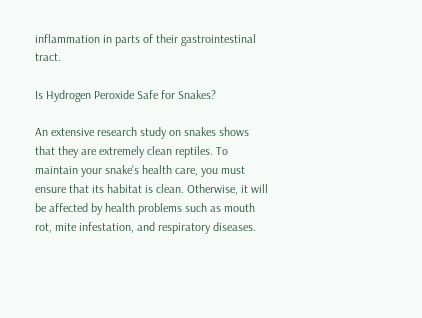inflammation in parts of their gastrointestinal tract.

Is Hydrogen Peroxide Safe for Snakes?

An extensive research study on snakes shows that they are extremely clean reptiles. To maintain your snake’s health care, you must ensure that its habitat is clean. Otherwise, it will be affected by health problems such as mouth rot, mite infestation, and respiratory diseases.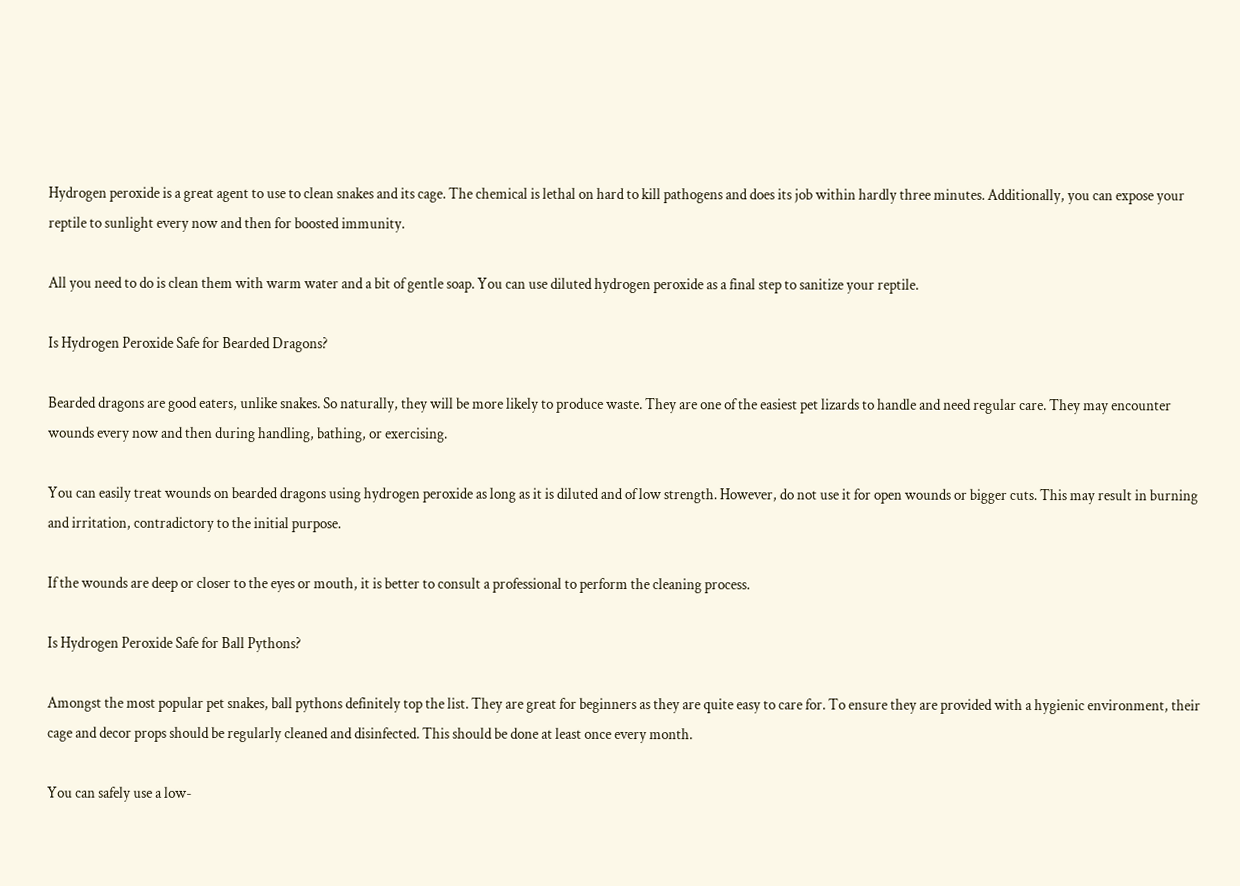Hydrogen peroxide is a great agent to use to clean snakes and its cage. The chemical is lethal on hard to kill pathogens and does its job within hardly three minutes. Additionally, you can expose your reptile to sunlight every now and then for boosted immunity.

All you need to do is clean them with warm water and a bit of gentle soap. You can use diluted hydrogen peroxide as a final step to sanitize your reptile.

Is Hydrogen Peroxide Safe for Bearded Dragons?

Bearded dragons are good eaters, unlike snakes. So naturally, they will be more likely to produce waste. They are one of the easiest pet lizards to handle and need regular care. They may encounter wounds every now and then during handling, bathing, or exercising.

You can easily treat wounds on bearded dragons using hydrogen peroxide as long as it is diluted and of low strength. However, do not use it for open wounds or bigger cuts. This may result in burning and irritation, contradictory to the initial purpose.

If the wounds are deep or closer to the eyes or mouth, it is better to consult a professional to perform the cleaning process.

Is Hydrogen Peroxide Safe for Ball Pythons?

Amongst the most popular pet snakes, ball pythons definitely top the list. They are great for beginners as they are quite easy to care for. To ensure they are provided with a hygienic environment, their cage and decor props should be regularly cleaned and disinfected. This should be done at least once every month.

You can safely use a low-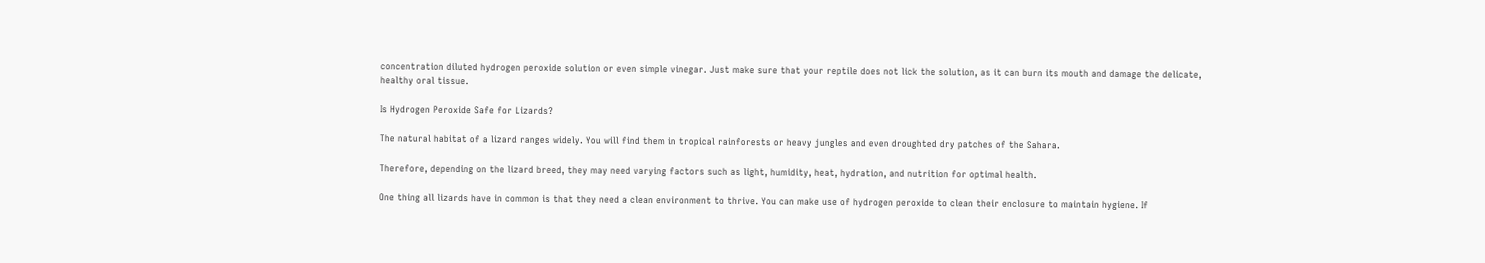concentration diluted hydrogen peroxide solution or even simple vinegar. Just make sure that your reptile does not lick the solution, as it can burn its mouth and damage the delicate, healthy oral tissue.

Is Hydrogen Peroxide Safe for Lizards?

The natural habitat of a lizard ranges widely. You will find them in tropical rainforests or heavy jungles and even droughted dry patches of the Sahara.

Therefore, depending on the lizard breed, they may need varying factors such as light, humidity, heat, hydration, and nutrition for optimal health.

One thing all lizards have in common is that they need a clean environment to thrive. You can make use of hydrogen peroxide to clean their enclosure to maintain hygiene. If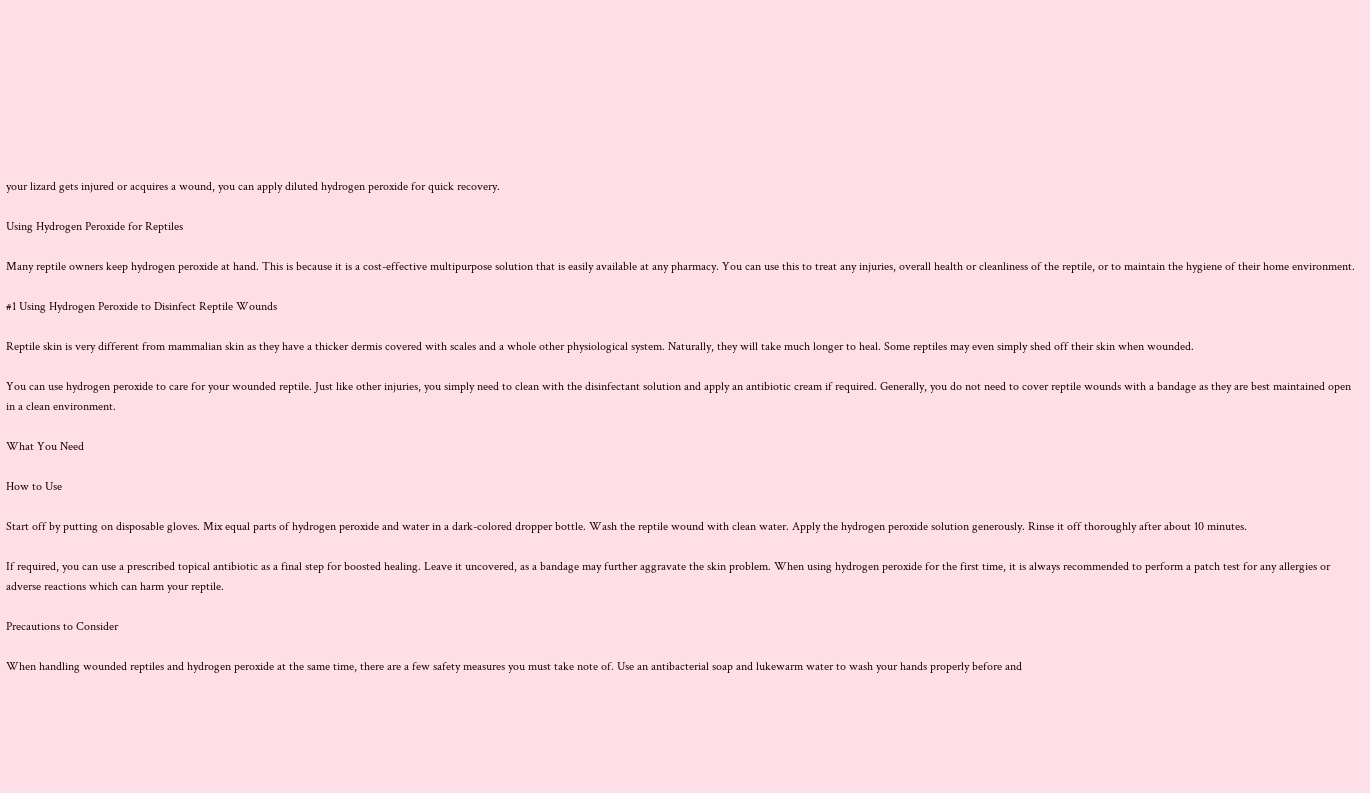your lizard gets injured or acquires a wound, you can apply diluted hydrogen peroxide for quick recovery.

Using Hydrogen Peroxide for Reptiles

Many reptile owners keep hydrogen peroxide at hand. This is because it is a cost-effective multipurpose solution that is easily available at any pharmacy. You can use this to treat any injuries, overall health or cleanliness of the reptile, or to maintain the hygiene of their home environment.

#1 Using Hydrogen Peroxide to Disinfect Reptile Wounds

Reptile skin is very different from mammalian skin as they have a thicker dermis covered with scales and a whole other physiological system. Naturally, they will take much longer to heal. Some reptiles may even simply shed off their skin when wounded.

You can use hydrogen peroxide to care for your wounded reptile. Just like other injuries, you simply need to clean with the disinfectant solution and apply an antibiotic cream if required. Generally, you do not need to cover reptile wounds with a bandage as they are best maintained open in a clean environment.

What You Need

How to Use

Start off by putting on disposable gloves. Mix equal parts of hydrogen peroxide and water in a dark-colored dropper bottle. Wash the reptile wound with clean water. Apply the hydrogen peroxide solution generously. Rinse it off thoroughly after about 10 minutes.

If required, you can use a prescribed topical antibiotic as a final step for boosted healing. Leave it uncovered, as a bandage may further aggravate the skin problem. When using hydrogen peroxide for the first time, it is always recommended to perform a patch test for any allergies or adverse reactions which can harm your reptile.

Precautions to Consider

When handling wounded reptiles and hydrogen peroxide at the same time, there are a few safety measures you must take note of. Use an antibacterial soap and lukewarm water to wash your hands properly before and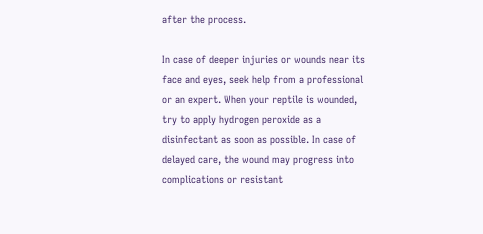after the process.

In case of deeper injuries or wounds near its face and eyes, seek help from a professional or an expert. When your reptile is wounded, try to apply hydrogen peroxide as a disinfectant as soon as possible. In case of delayed care, the wound may progress into complications or resistant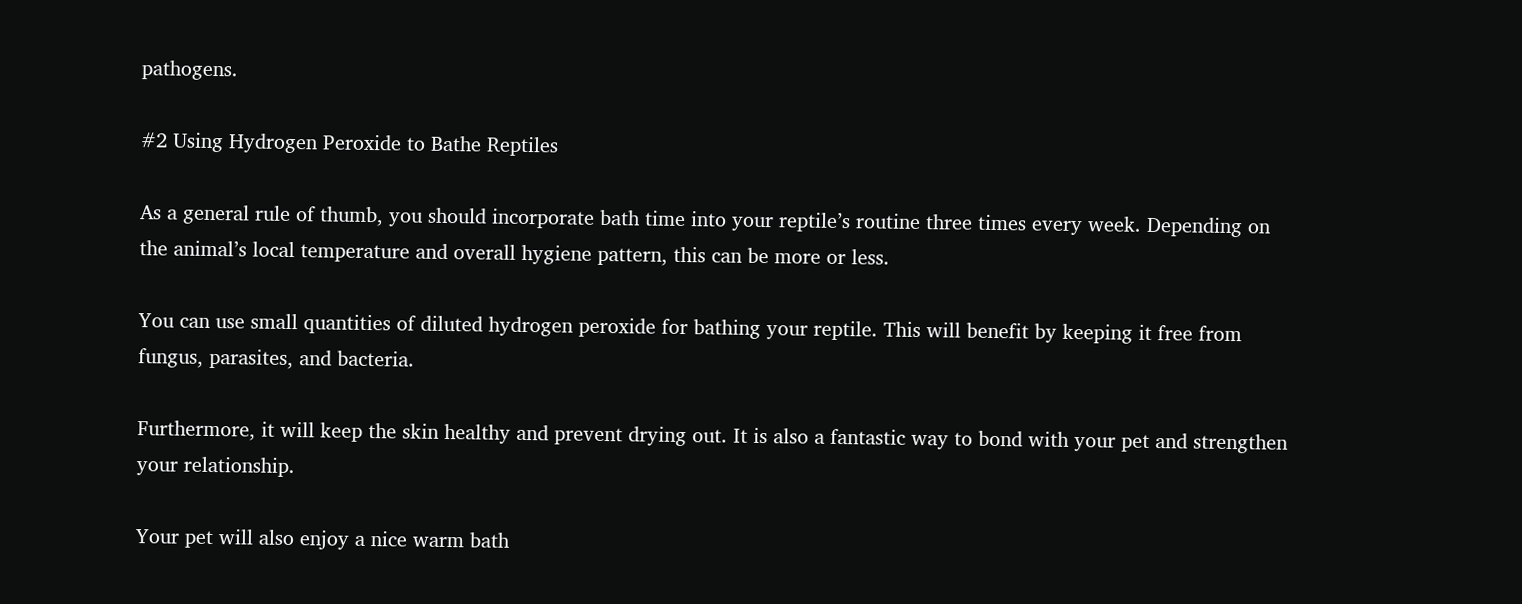pathogens.

#2 Using Hydrogen Peroxide to Bathe Reptiles

As a general rule of thumb, you should incorporate bath time into your reptile’s routine three times every week. Depending on the animal’s local temperature and overall hygiene pattern, this can be more or less.

You can use small quantities of diluted hydrogen peroxide for bathing your reptile. This will benefit by keeping it free from fungus, parasites, and bacteria.

Furthermore, it will keep the skin healthy and prevent drying out. It is also a fantastic way to bond with your pet and strengthen your relationship.

Your pet will also enjoy a nice warm bath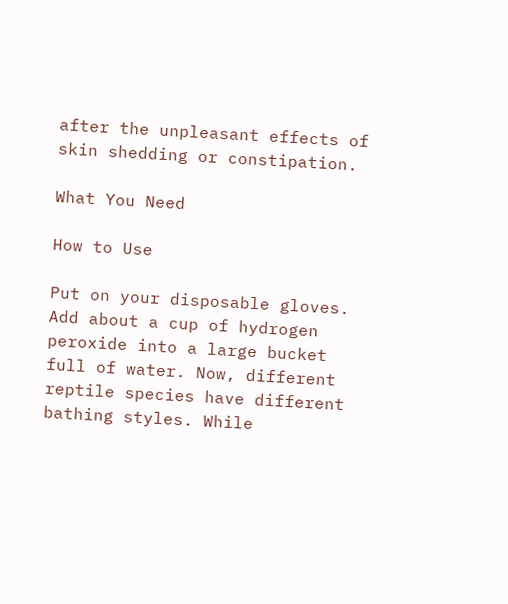after the unpleasant effects of skin shedding or constipation.

What You Need

How to Use

Put on your disposable gloves. Add about a cup of hydrogen peroxide into a large bucket full of water. Now, different reptile species have different bathing styles. While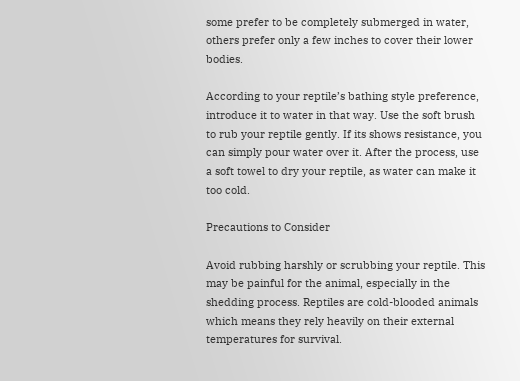some prefer to be completely submerged in water, others prefer only a few inches to cover their lower bodies.

According to your reptile’s bathing style preference, introduce it to water in that way. Use the soft brush to rub your reptile gently. If its shows resistance, you can simply pour water over it. After the process, use a soft towel to dry your reptile, as water can make it too cold.

Precautions to Consider

Avoid rubbing harshly or scrubbing your reptile. This may be painful for the animal, especially in the shedding process. Reptiles are cold-blooded animals which means they rely heavily on their external temperatures for survival.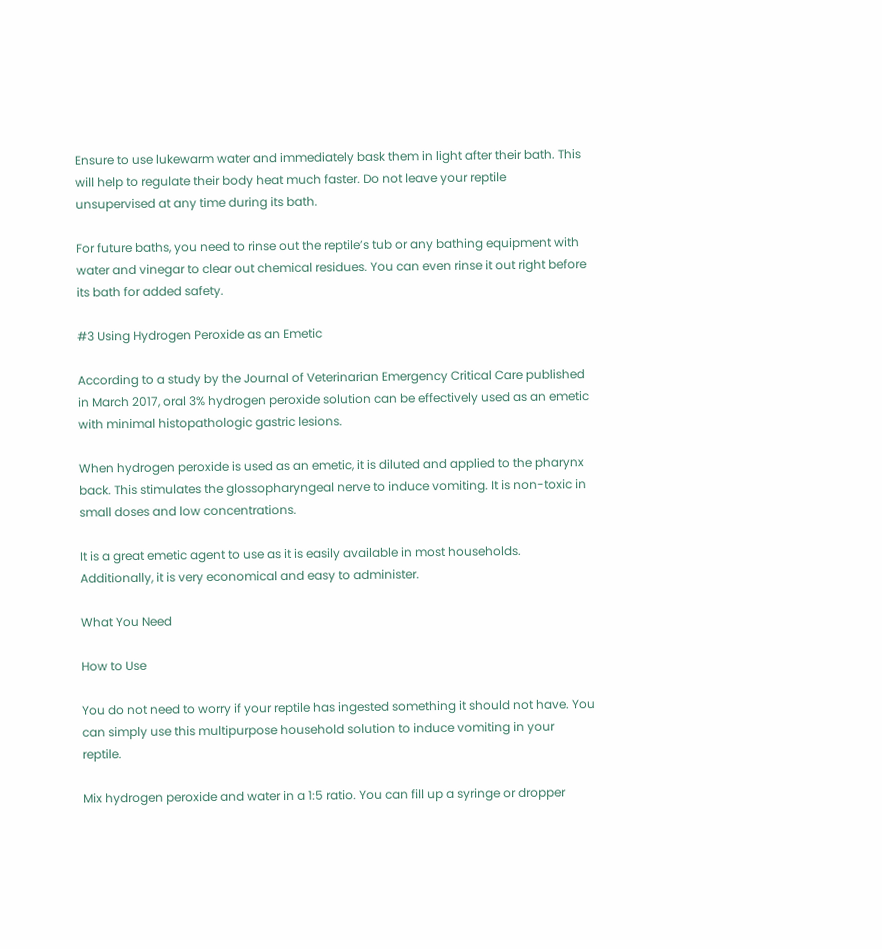Ensure to use lukewarm water and immediately bask them in light after their bath. This will help to regulate their body heat much faster. Do not leave your reptile unsupervised at any time during its bath.

For future baths, you need to rinse out the reptile’s tub or any bathing equipment with water and vinegar to clear out chemical residues. You can even rinse it out right before its bath for added safety.

#3 Using Hydrogen Peroxide as an Emetic

According to a study by the Journal of Veterinarian Emergency Critical Care published in March 2017, oral 3% hydrogen peroxide solution can be effectively used as an emetic with minimal histopathologic gastric lesions.

When hydrogen peroxide is used as an emetic, it is diluted and applied to the pharynx back. This stimulates the glossopharyngeal nerve to induce vomiting. It is non-toxic in small doses and low concentrations.

It is a great emetic agent to use as it is easily available in most households. Additionally, it is very economical and easy to administer.

What You Need

How to Use

You do not need to worry if your reptile has ingested something it should not have. You can simply use this multipurpose household solution to induce vomiting in your reptile.

Mix hydrogen peroxide and water in a 1:5 ratio. You can fill up a syringe or dropper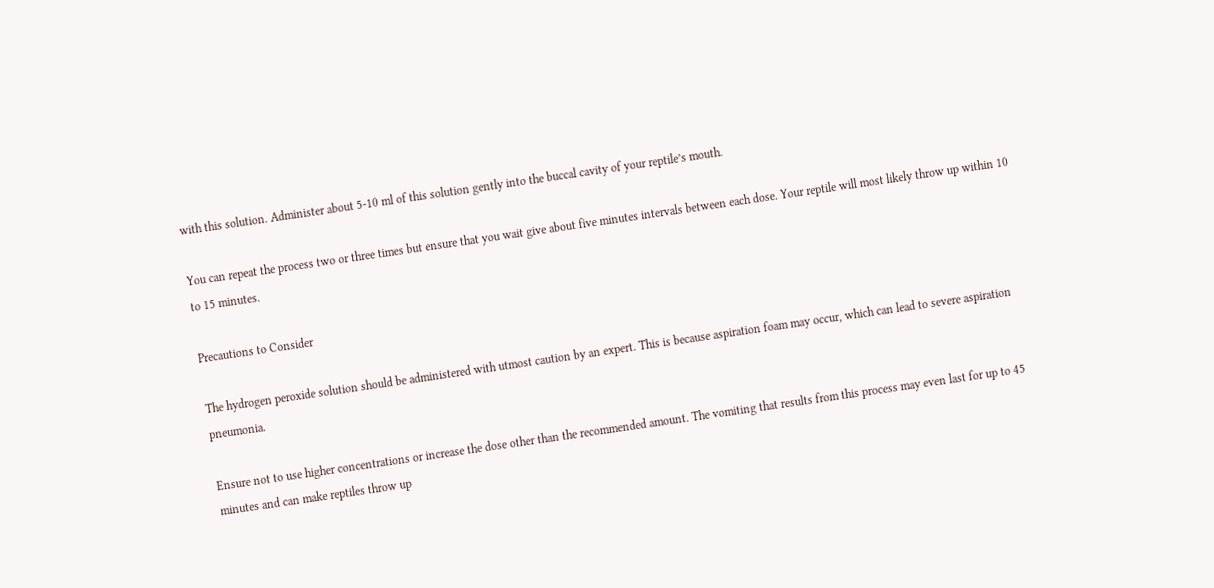with this solution. Administer about 5-10 ml of this solution gently into the buccal cavity of your reptile’s mouth.

You can repeat the process two or three times but ensure that you wait give about five minutes intervals between each dose. Your reptile will most likely throw up within 10 to 15 minutes.

Precautions to Consider

The hydrogen peroxide solution should be administered with utmost caution by an expert. This is because aspiration foam may occur, which can lead to severe aspiration pneumonia.

Ensure not to use higher concentrations or increase the dose other than the recommended amount. The vomiting that results from this process may even last for up to 45 minutes and can make reptiles throw up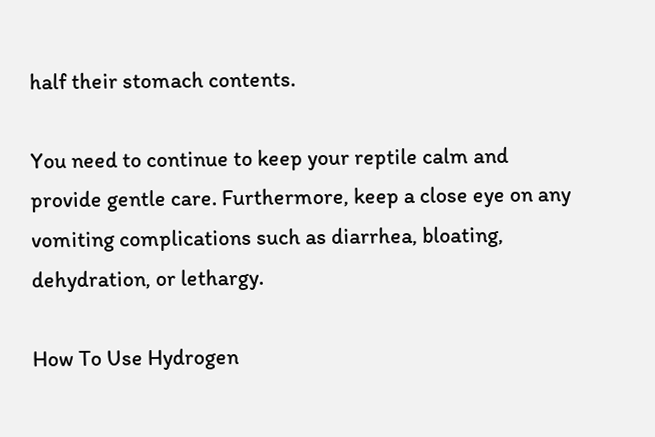half their stomach contents.

You need to continue to keep your reptile calm and provide gentle care. Furthermore, keep a close eye on any vomiting complications such as diarrhea, bloating, dehydration, or lethargy.

How To Use Hydrogen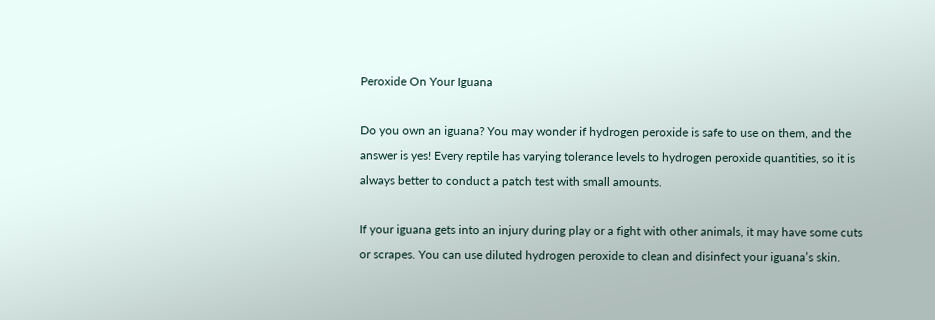Peroxide On Your Iguana

Do you own an iguana? You may wonder if hydrogen peroxide is safe to use on them, and the answer is yes! Every reptile has varying tolerance levels to hydrogen peroxide quantities, so it is always better to conduct a patch test with small amounts.

If your iguana gets into an injury during play or a fight with other animals, it may have some cuts or scrapes. You can use diluted hydrogen peroxide to clean and disinfect your iguana’s skin.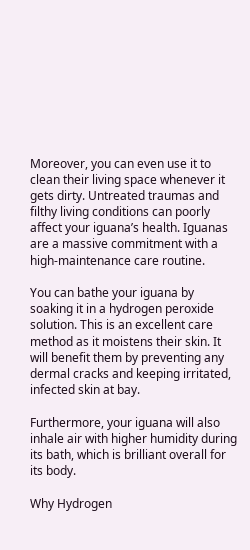Moreover, you can even use it to clean their living space whenever it gets dirty. Untreated traumas and filthy living conditions can poorly affect your iguana’s health. Iguanas are a massive commitment with a high-maintenance care routine.

You can bathe your iguana by soaking it in a hydrogen peroxide solution. This is an excellent care method as it moistens their skin. It will benefit them by preventing any dermal cracks and keeping irritated, infected skin at bay.

Furthermore, your iguana will also inhale air with higher humidity during its bath, which is brilliant overall for its body.

Why Hydrogen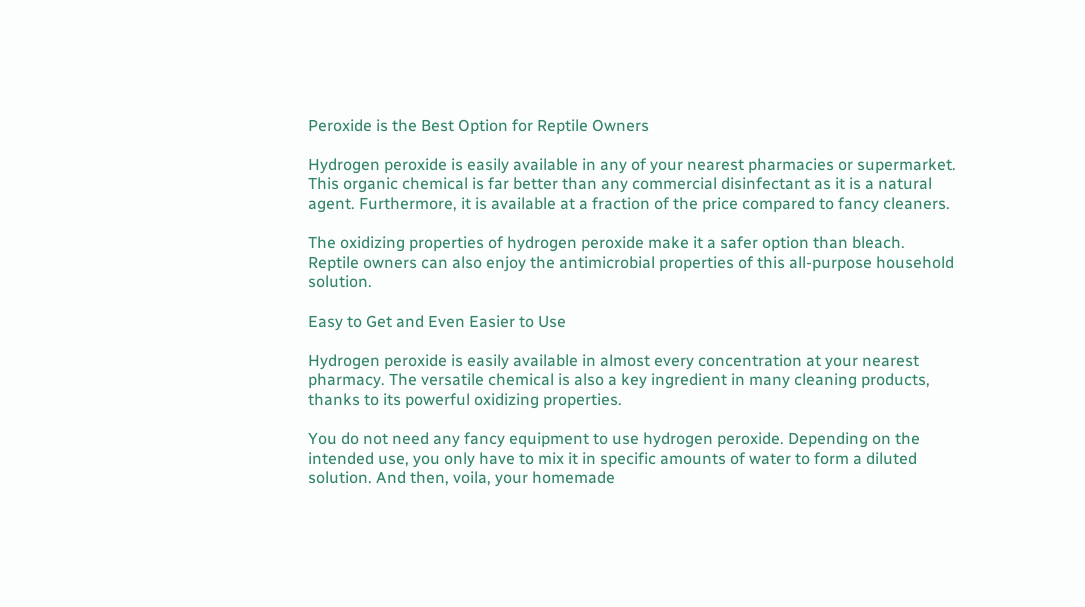Peroxide is the Best Option for Reptile Owners

Hydrogen peroxide is easily available in any of your nearest pharmacies or supermarket. This organic chemical is far better than any commercial disinfectant as it is a natural agent. Furthermore, it is available at a fraction of the price compared to fancy cleaners.

The oxidizing properties of hydrogen peroxide make it a safer option than bleach. Reptile owners can also enjoy the antimicrobial properties of this all-purpose household solution.

Easy to Get and Even Easier to Use

Hydrogen peroxide is easily available in almost every concentration at your nearest pharmacy. The versatile chemical is also a key ingredient in many cleaning products, thanks to its powerful oxidizing properties.

You do not need any fancy equipment to use hydrogen peroxide. Depending on the intended use, you only have to mix it in specific amounts of water to form a diluted solution. And then, voila, your homemade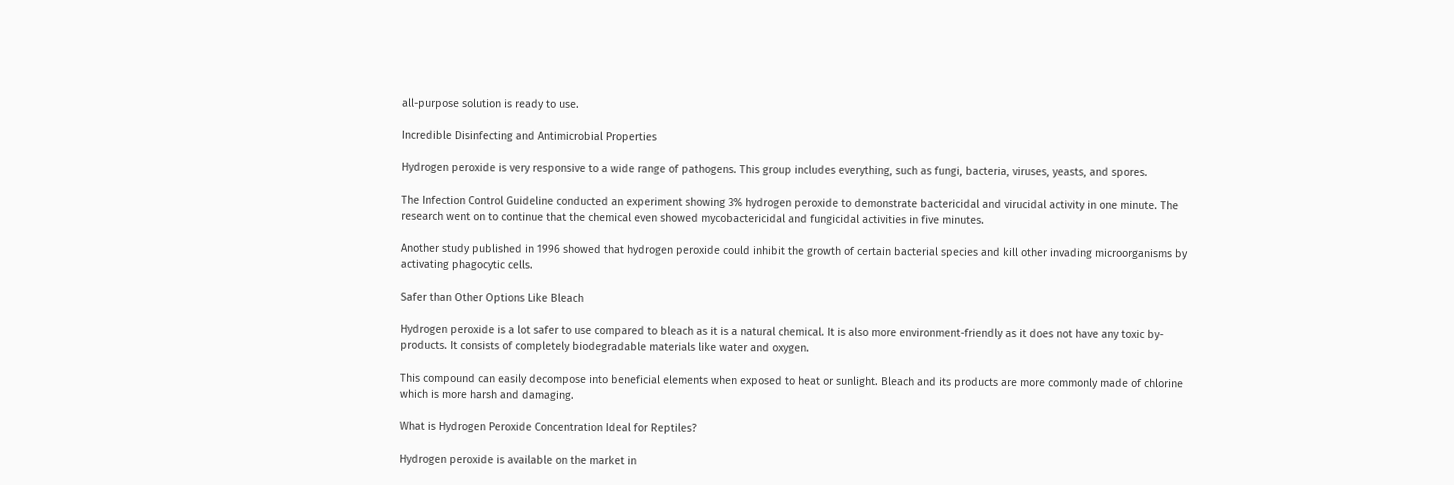all-purpose solution is ready to use.

Incredible Disinfecting and Antimicrobial Properties

Hydrogen peroxide is very responsive to a wide range of pathogens. This group includes everything, such as fungi, bacteria, viruses, yeasts, and spores.

The Infection Control Guideline conducted an experiment showing 3% hydrogen peroxide to demonstrate bactericidal and virucidal activity in one minute. The research went on to continue that the chemical even showed mycobactericidal and fungicidal activities in five minutes.

Another study published in 1996 showed that hydrogen peroxide could inhibit the growth of certain bacterial species and kill other invading microorganisms by activating phagocytic cells.

Safer than Other Options Like Bleach

Hydrogen peroxide is a lot safer to use compared to bleach as it is a natural chemical. It is also more environment-friendly as it does not have any toxic by-products. It consists of completely biodegradable materials like water and oxygen.

This compound can easily decompose into beneficial elements when exposed to heat or sunlight. Bleach and its products are more commonly made of chlorine which is more harsh and damaging.

What is Hydrogen Peroxide Concentration Ideal for Reptiles?

Hydrogen peroxide is available on the market in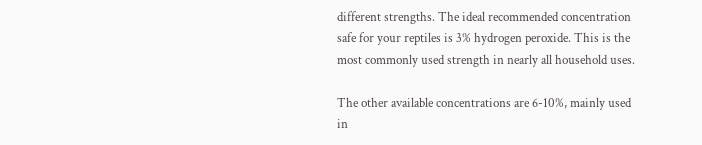different strengths. The ideal recommended concentration safe for your reptiles is 3% hydrogen peroxide. This is the most commonly used strength in nearly all household uses.

The other available concentrations are 6-10%, mainly used in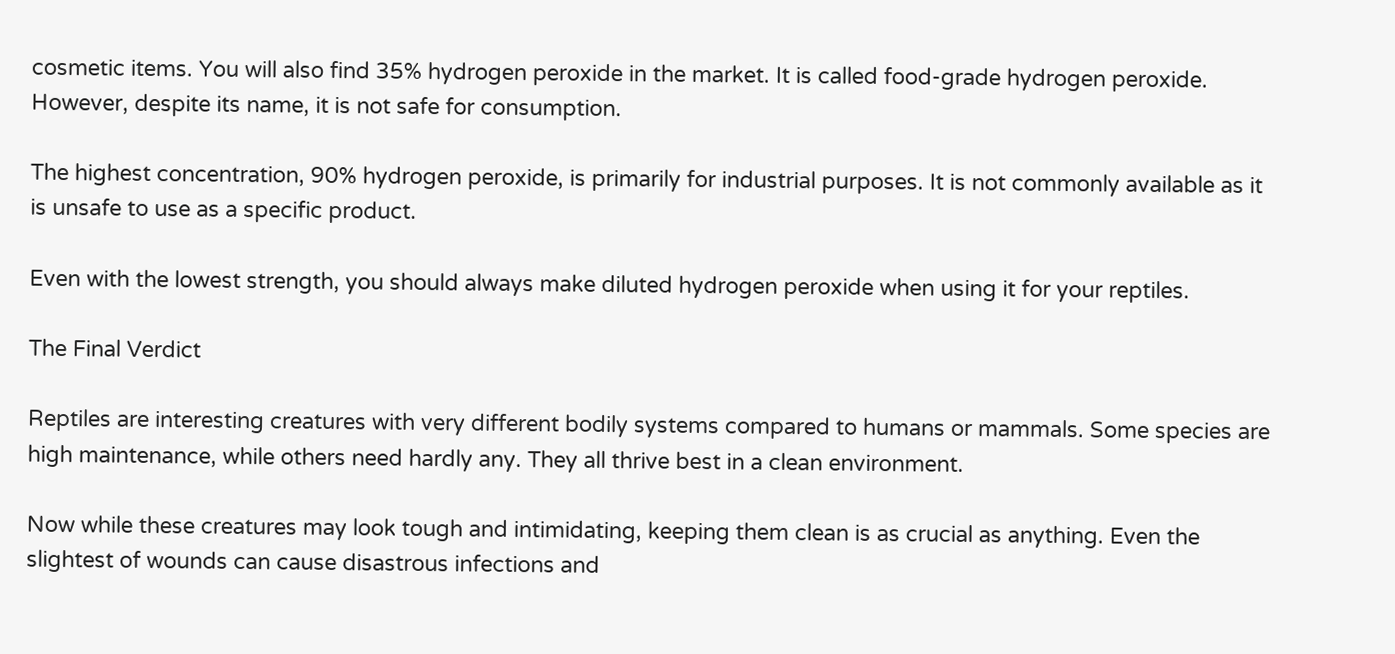cosmetic items. You will also find 35% hydrogen peroxide in the market. It is called food-grade hydrogen peroxide. However, despite its name, it is not safe for consumption.

The highest concentration, 90% hydrogen peroxide, is primarily for industrial purposes. It is not commonly available as it is unsafe to use as a specific product.

Even with the lowest strength, you should always make diluted hydrogen peroxide when using it for your reptiles.

The Final Verdict

Reptiles are interesting creatures with very different bodily systems compared to humans or mammals. Some species are high maintenance, while others need hardly any. They all thrive best in a clean environment.

Now while these creatures may look tough and intimidating, keeping them clean is as crucial as anything. Even the slightest of wounds can cause disastrous infections and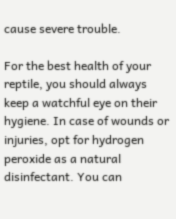cause severe trouble.

For the best health of your reptile, you should always keep a watchful eye on their hygiene. In case of wounds or injuries, opt for hydrogen peroxide as a natural disinfectant. You can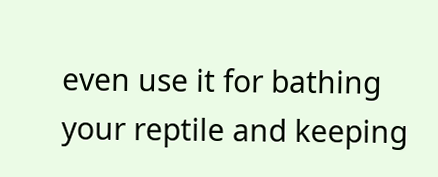even use it for bathing your reptile and keeping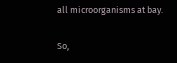all microorganisms at bay.

So,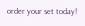order your set today!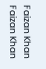Faizan Khan
Faizan Khan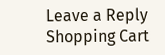Leave a Reply
Shopping Cart